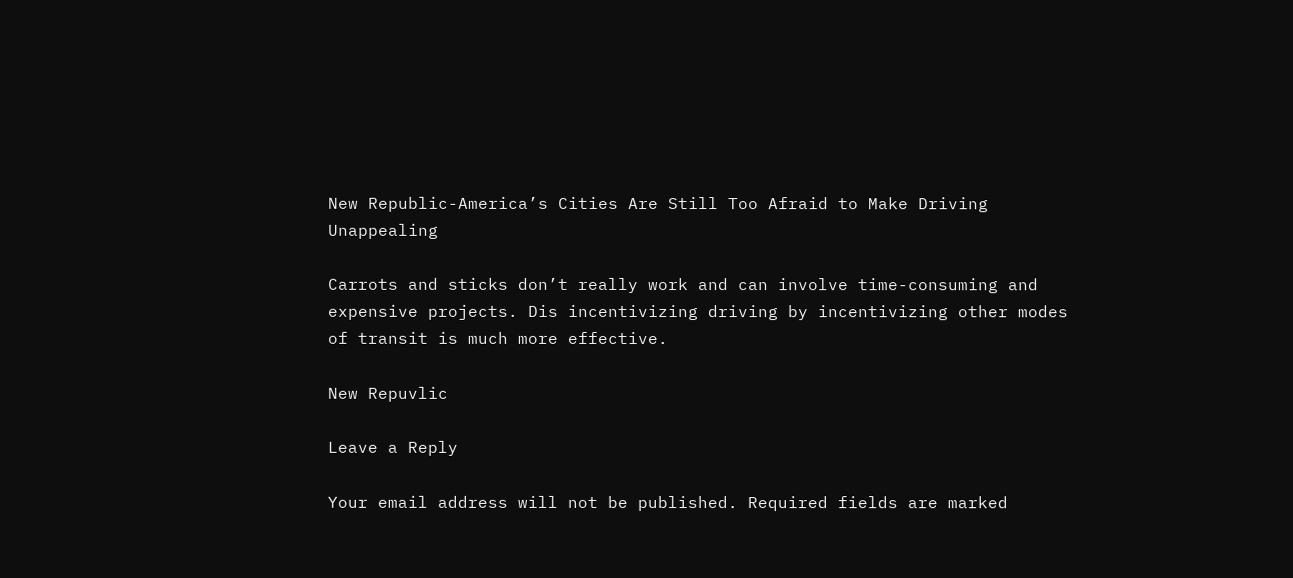New Republic-America’s Cities Are Still Too Afraid to Make Driving Unappealing

Carrots and sticks don’t really work and can involve time-consuming and expensive projects. Dis incentivizing driving by incentivizing other modes of transit is much more effective.

New Repuvlic

Leave a Reply

Your email address will not be published. Required fields are marked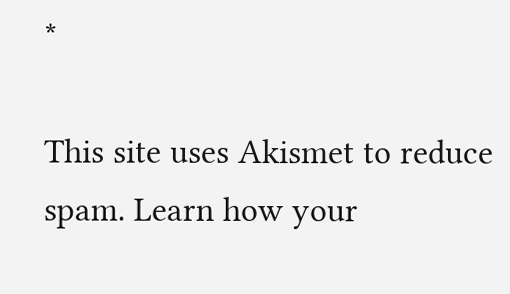*

This site uses Akismet to reduce spam. Learn how your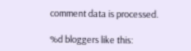comment data is processed.

%d bloggers like this: